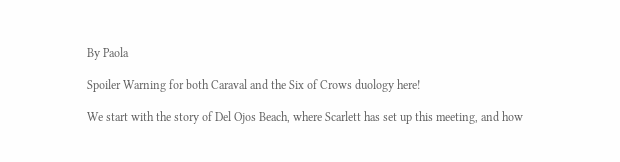By Paola

Spoiler Warning for both Caraval and the Six of Crows duology here!

We start with the story of Del Ojos Beach, where Scarlett has set up this meeting, and how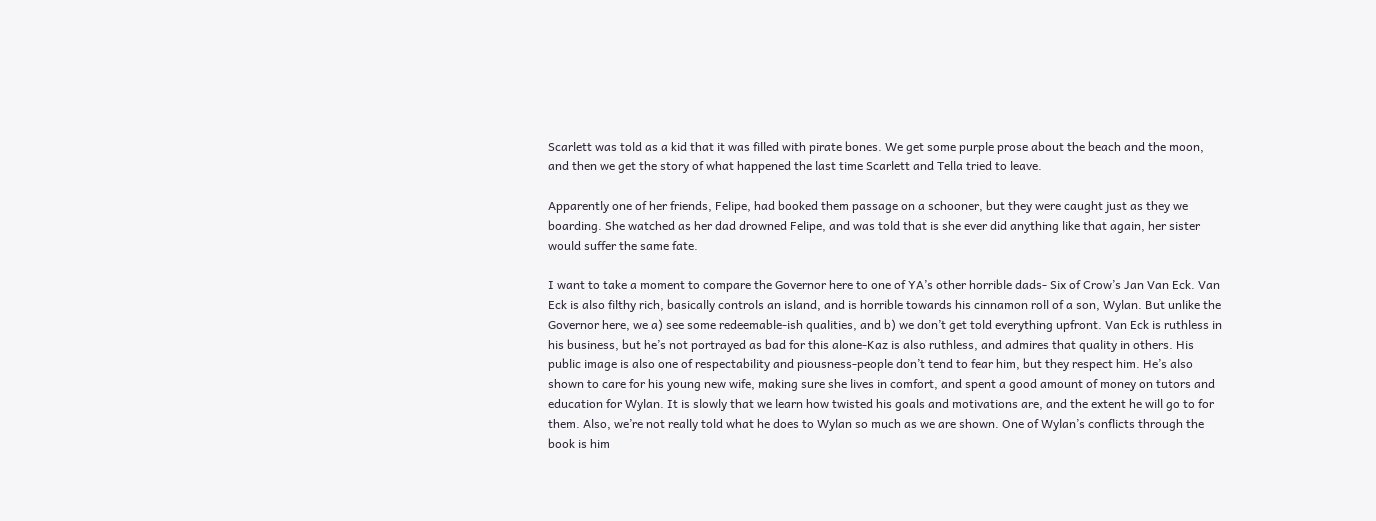Scarlett was told as a kid that it was filled with pirate bones. We get some purple prose about the beach and the moon, and then we get the story of what happened the last time Scarlett and Tella tried to leave.

Apparently one of her friends, Felipe, had booked them passage on a schooner, but they were caught just as they we boarding. She watched as her dad drowned Felipe, and was told that is she ever did anything like that again, her sister would suffer the same fate.

I want to take a moment to compare the Governor here to one of YA’s other horrible dads- Six of Crow’s Jan Van Eck. Van Eck is also filthy rich, basically controls an island, and is horrible towards his cinnamon roll of a son, Wylan. But unlike the Governor here, we a) see some redeemable-ish qualities, and b) we don’t get told everything upfront. Van Eck is ruthless in his business, but he’s not portrayed as bad for this alone-Kaz is also ruthless, and admires that quality in others. His public image is also one of respectability and piousness-people don’t tend to fear him, but they respect him. He’s also shown to care for his young new wife, making sure she lives in comfort, and spent a good amount of money on tutors and education for Wylan. It is slowly that we learn how twisted his goals and motivations are, and the extent he will go to for them. Also, we’re not really told what he does to Wylan so much as we are shown. One of Wylan’s conflicts through the book is him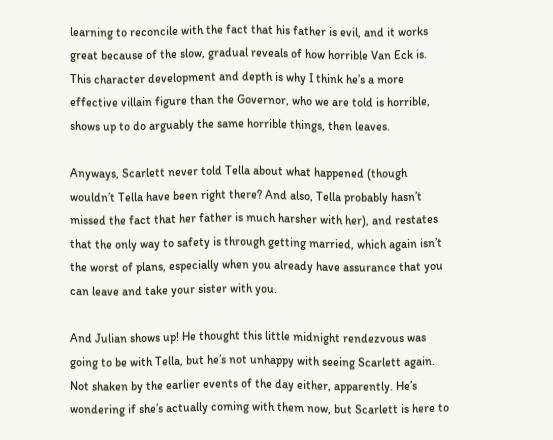learning to reconcile with the fact that his father is evil, and it works great because of the slow, gradual reveals of how horrible Van Eck is. This character development and depth is why I think he’s a more effective villain figure than the Governor, who we are told is horrible, shows up to do arguably the same horrible things, then leaves.

Anyways, Scarlett never told Tella about what happened (though wouldn’t Tella have been right there? And also, Tella probably hasn’t missed the fact that her father is much harsher with her), and restates that the only way to safety is through getting married, which again isn’t the worst of plans, especially when you already have assurance that you can leave and take your sister with you.

And Julian shows up! He thought this little midnight rendezvous was going to be with Tella, but he’s not unhappy with seeing Scarlett again. Not shaken by the earlier events of the day either, apparently. He’s wondering if she’s actually coming with them now, but Scarlett is here to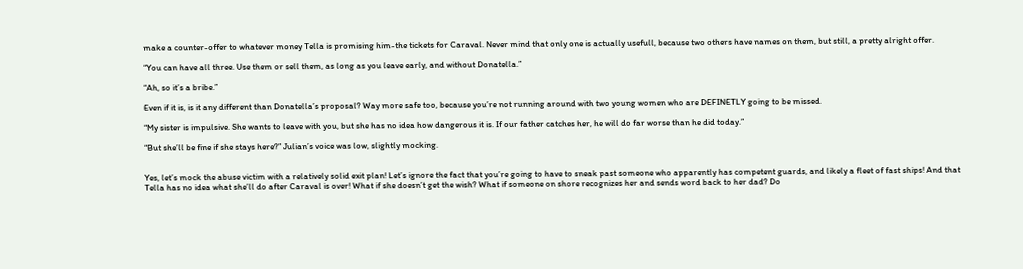make a counter-offer to whatever money Tella is promising him-the tickets for Caraval. Never mind that only one is actually usefull, because two others have names on them, but still, a pretty alright offer.

“You can have all three. Use them or sell them, as long as you leave early, and without Donatella.”

“Ah, so it’s a bribe.”

Even if it is, is it any different than Donatella’s proposal? Way more safe too, because you’re not running around with two young women who are DEFINETLY going to be missed.

“My sister is impulsive. She wants to leave with you, but she has no idea how dangerous it is. If our father catches her, he will do far worse than he did today.”

“But she’ll be fine if she stays here?” Julian’s voice was low, slightly mocking.


Yes, let’s mock the abuse victim with a relatively solid exit plan! Let’s ignore the fact that you’re going to have to sneak past someone who apparently has competent guards, and likely a fleet of fast ships! And that Tella has no idea what she’ll do after Caraval is over! What if she doesn’t get the wish? What if someone on shore recognizes her and sends word back to her dad? Do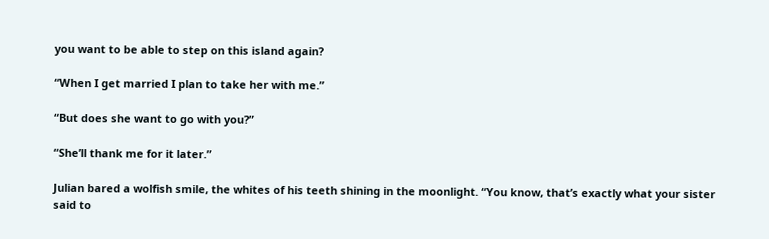you want to be able to step on this island again?

“When I get married I plan to take her with me.”

“But does she want to go with you?”

“She’ll thank me for it later.”

Julian bared a wolfish smile, the whites of his teeth shining in the moonlight. “You know, that’s exactly what your sister said to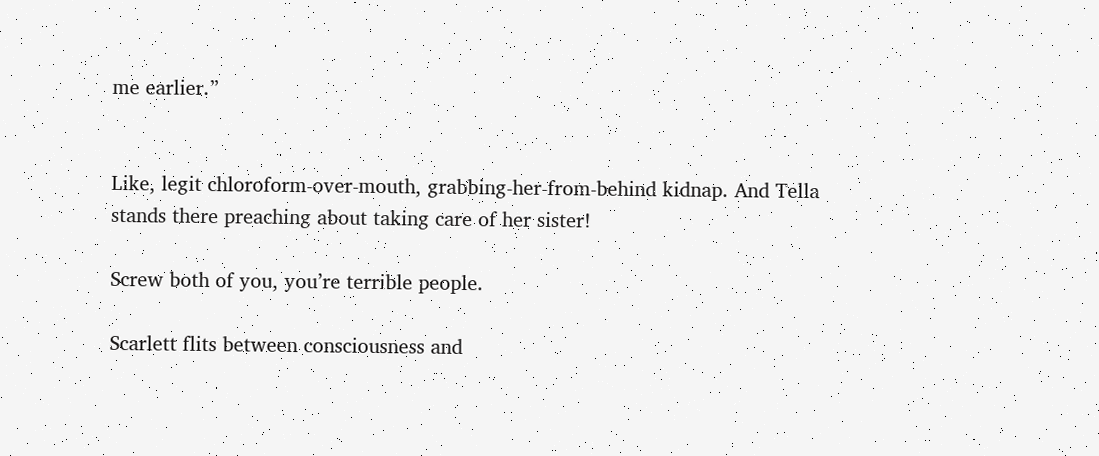me earlier.”


Like, legit chloroform-over-mouth, grabbing-her-from-behind kidnap. And Tella stands there preaching about taking care of her sister!

Screw both of you, you’re terrible people.

Scarlett flits between consciousness and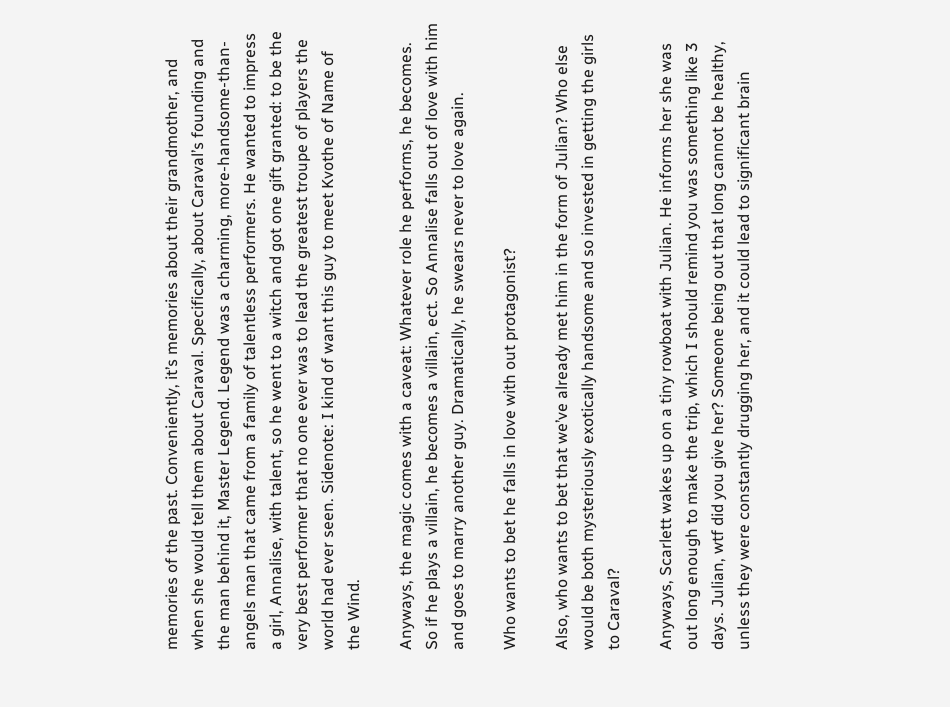memories of the past. Conveniently, it’s memories about their grandmother, and when she would tell them about Caraval. Specifically, about Caraval’s founding and the man behind it, Master Legend. Legend was a charming, more-handsome-than-angels man that came from a family of talentless performers. He wanted to impress a girl, Annalise, with talent, so he went to a witch and got one gift granted: to be the very best performer that no one ever was to lead the greatest troupe of players the world had ever seen. Sidenote: I kind of want this guy to meet Kvothe of Name of the Wind.

Anyways, the magic comes with a caveat: Whatever role he performs, he becomes. So if he plays a villain, he becomes a villain, ect. So Annalise falls out of love with him and goes to marry another guy. Dramatically, he swears never to love again.

Who wants to bet he falls in love with out protagonist?

Also, who wants to bet that we’ve already met him in the form of Julian? Who else would be both mysteriously exotically handsome and so invested in getting the girls to Caraval?

Anyways, Scarlett wakes up on a tiny rowboat with Julian. He informs her she was out long enough to make the trip, which I should remind you was something like 3 days. Julian, wtf did you give her? Someone being out that long cannot be healthy, unless they were constantly drugging her, and it could lead to significant brain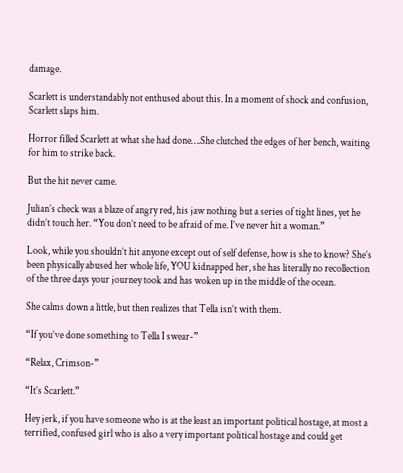damage.

Scarlett is understandably not enthused about this. In a moment of shock and confusion, Scarlett slaps him.

Horror filled Scarlett at what she had done….She clutched the edges of her bench, waiting for him to strike back.

But the hit never came.

Julian’s check was a blaze of angry red, his jaw nothing but a series of tight lines, yet he didn’t touch her. “You don’t need to be afraid of me. I’ve never hit a woman.”

Look, while you shouldn’t hit anyone except out of self defense, how is she to know? She’s been physically abused her whole life, YOU kidnapped her, she has literally no recollection of the three days your journey took and has woken up in the middle of the ocean.

She calms down a little, but then realizes that Tella isn’t with them.

“If you’ve done something to Tella I swear-”

“Relax, Crimson-”

“It’s Scarlett.”

Hey jerk, if you have someone who is at the least an important political hostage, at most a terrified, confused girl who is also a very important political hostage and could get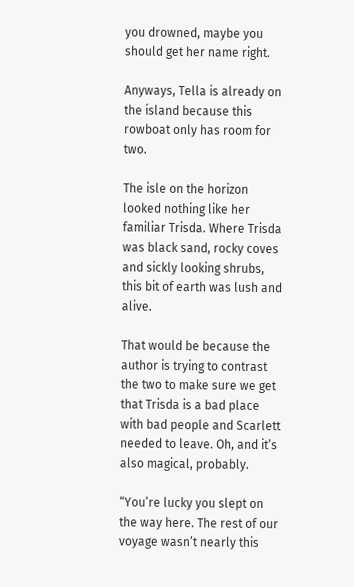you drowned, maybe you should get her name right.

Anyways, Tella is already on the island because this rowboat only has room for two.

The isle on the horizon looked nothing like her familiar Trisda. Where Trisda was black sand, rocky coves and sickly looking shrubs, this bit of earth was lush and alive.

That would be because the author is trying to contrast the two to make sure we get that Trisda is a bad place with bad people and Scarlett needed to leave. Oh, and it’s also magical, probably.

“You’re lucky you slept on the way here. The rest of our voyage wasn’t nearly this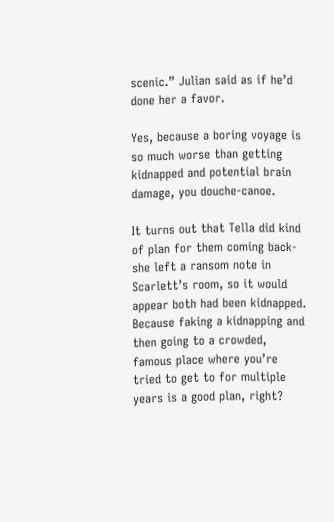scenic.” Julian said as if he’d done her a favor.

Yes, because a boring voyage is so much worse than getting kidnapped and potential brain damage, you douche-canoe.

It turns out that Tella did kind of plan for them coming back- she left a ransom note in Scarlett’s room, so it would appear both had been kidnapped. Because faking a kidnapping and then going to a crowded, famous place where you’re tried to get to for multiple years is a good plan, right?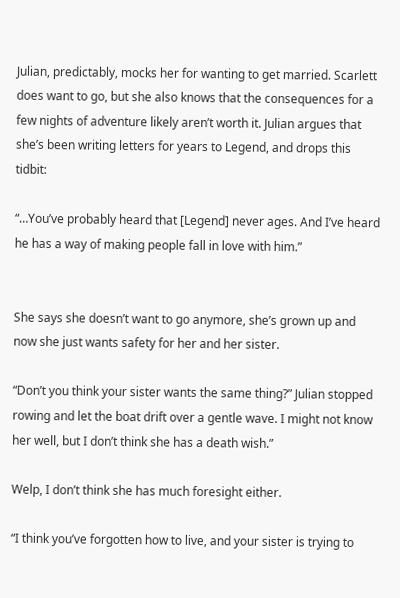Julian, predictably, mocks her for wanting to get married. Scarlett does want to go, but she also knows that the consequences for a few nights of adventure likely aren’t worth it. Julian argues that she’s been writing letters for years to Legend, and drops this tidbit:

“…You’ve probably heard that [Legend] never ages. And I’ve heard he has a way of making people fall in love with him.”


She says she doesn’t want to go anymore, she’s grown up and now she just wants safety for her and her sister.

“Don’t you think your sister wants the same thing?” Julian stopped rowing and let the boat drift over a gentle wave. I might not know her well, but I don’t think she has a death wish.”

Welp, I don’t think she has much foresight either.

“I think you’ve forgotten how to live, and your sister is trying to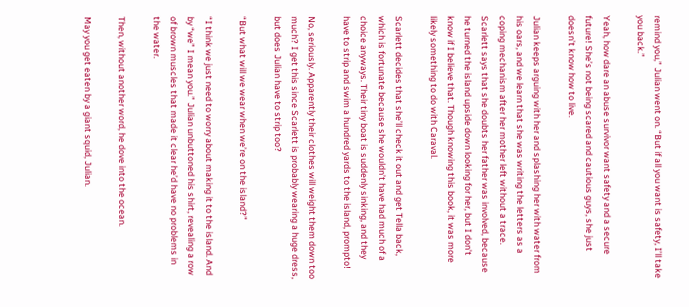remind you,” Julian went on. “But if all you want is safety, I’ll take you back.”

Yeah, how dare an abuse survivor want safety and a secure future! She’s not being scared and cautious guys, she just doesn’t know how to live.

Julian keeps arguing with her and splashing her with water from his oars, and we learn that she was writing the letters as a coping mechanism after her mother left without a trace. Scarlett says that she doubts her father was involved, because he turned the island upside down looking for her, but I don’t know if I believe that. Though knowing this book, it was more likely something to do with Caraval.

Scarlett decides that she’ll check it out and get Tella back, which is fortunate because she wouldn’t have had much of a choice anyways. Their tiny boat is suddenly sinking, and they have to strip and swim a hundred yards to the island, prompto!

No, seriously. Apparently their clothes will weight them down too much? I get this since Scarlett is probably wearing a huge dress, but does Julian have to strip too?

“But what will we wear when we’re on the island?”

“I think we just need to worry about making it to the island. And by “we” I mean you.” Julian unbuttoned his shirt, revealing a row of brown muscles that made it clear he’d have no problems in the water.

Then, without another word, he dove into the ocean.

May you get eaten by a giant squid, Julian.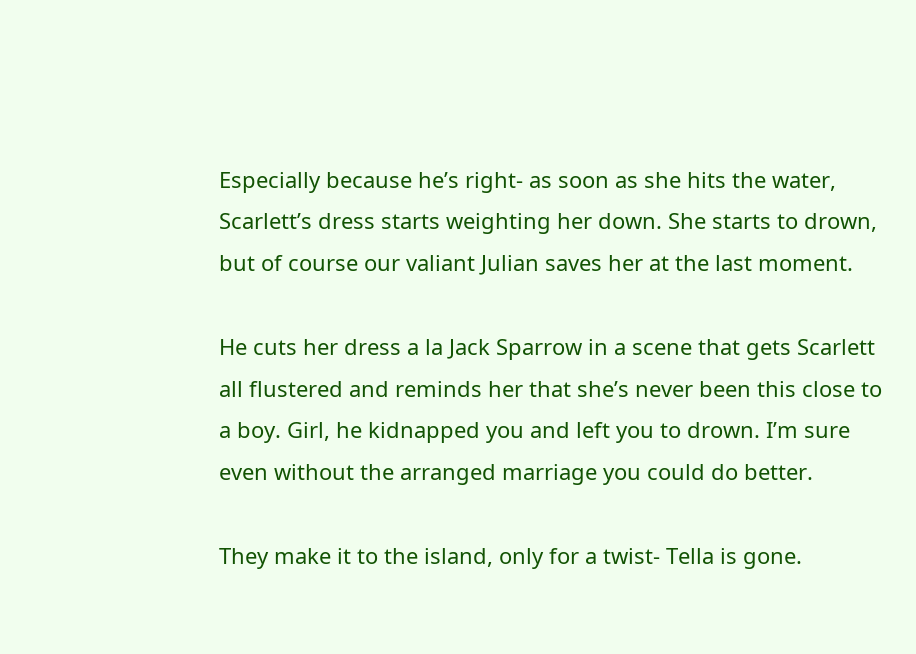Especially because he’s right- as soon as she hits the water, Scarlett’s dress starts weighting her down. She starts to drown, but of course our valiant Julian saves her at the last moment.

He cuts her dress a la Jack Sparrow in a scene that gets Scarlett all flustered and reminds her that she’s never been this close to a boy. Girl, he kidnapped you and left you to drown. I’m sure even without the arranged marriage you could do better.

They make it to the island, only for a twist- Tella is gone.